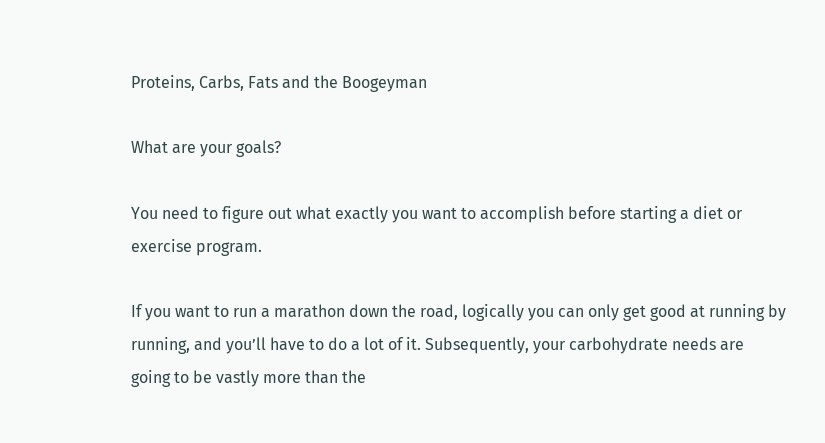Proteins, Carbs, Fats and the Boogeyman

What are your goals?

You need to figure out what exactly you want to accomplish before starting a diet or exercise program.

If you want to run a marathon down the road, logically you can only get good at running by running, and you’ll have to do a lot of it. Subsequently, your carbohydrate needs are going to be vastly more than the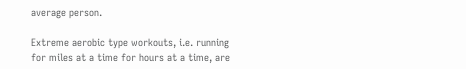average person.

Extreme aerobic type workouts, i.e. running for miles at a time for hours at a time, are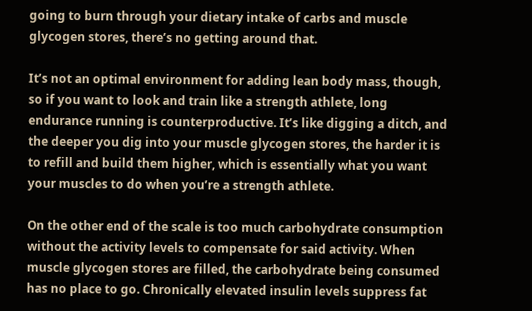going to burn through your dietary intake of carbs and muscle glycogen stores, there’s no getting around that.

It’s not an optimal environment for adding lean body mass, though, so if you want to look and train like a strength athlete, long endurance running is counterproductive. It’s like digging a ditch, and the deeper you dig into your muscle glycogen stores, the harder it is to refill and build them higher, which is essentially what you want your muscles to do when you’re a strength athlete.

On the other end of the scale is too much carbohydrate consumption without the activity levels to compensate for said activity. When muscle glycogen stores are filled, the carbohydrate being consumed has no place to go. Chronically elevated insulin levels suppress fat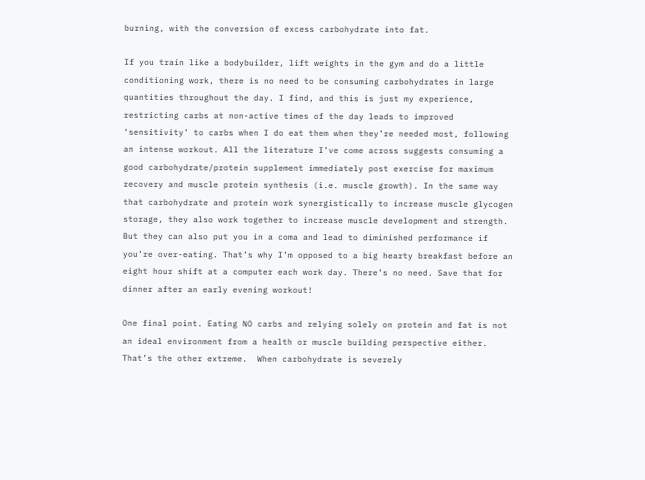burning, with the conversion of excess carbohydrate into fat.

If you train like a bodybuilder, lift weights in the gym and do a little conditioning work, there is no need to be consuming carbohydrates in large quantities throughout the day. I find, and this is just my experience, restricting carbs at non-active times of the day leads to improved ‘sensitivity’ to carbs when I do eat them when they’re needed most, following an intense workout. All the literature I’ve come across suggests consuming a good carbohydrate/protein supplement immediately post exercise for maximum recovery and muscle protein synthesis (i.e. muscle growth). In the same way that carbohydrate and protein work synergistically to increase muscle glycogen storage, they also work together to increase muscle development and strength. But they can also put you in a coma and lead to diminished performance if you’re over-eating. That’s why I’m opposed to a big hearty breakfast before an eight hour shift at a computer each work day. There’s no need. Save that for dinner after an early evening workout!

One final point. Eating NO carbs and relying solely on protein and fat is not an ideal environment from a health or muscle building perspective either. That’s the other extreme.  When carbohydrate is severely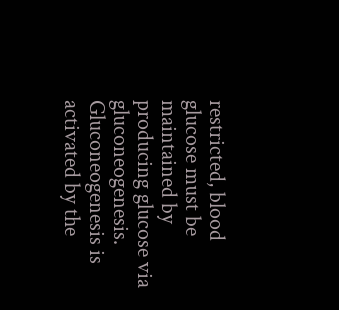restricted, blood glucose must be maintained by producing glucose via gluconeogenesis. Gluconeogenesis is activated by the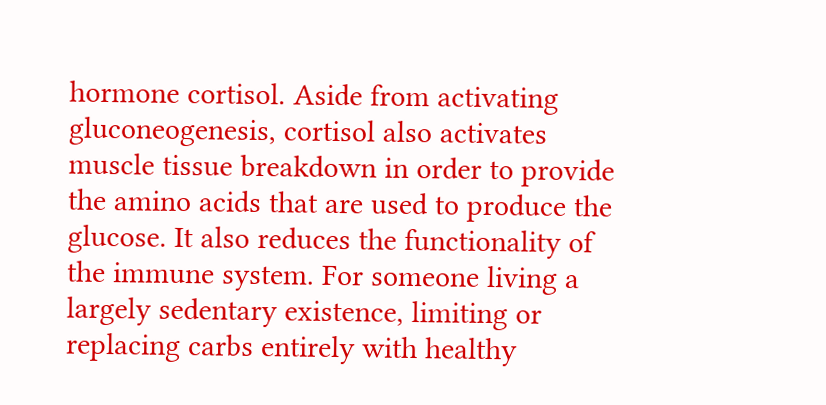hormone cortisol. Aside from activating gluconeogenesis, cortisol also activates muscle tissue breakdown in order to provide the amino acids that are used to produce the glucose. It also reduces the functionality of the immune system. For someone living a largely sedentary existence, limiting or replacing carbs entirely with healthy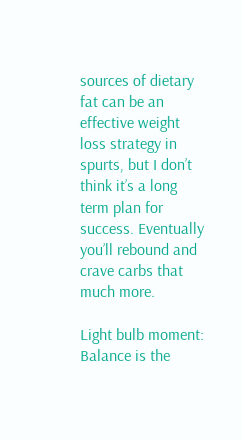sources of dietary fat can be an effective weight loss strategy in spurts, but I don’t think it’s a long term plan for success. Eventually you’ll rebound and crave carbs that much more.

Light bulb moment: Balance is the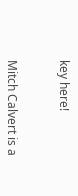key here!


Mitch Calvert is a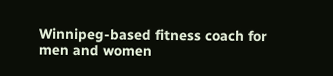Winnipeg-based fitness coach for men and women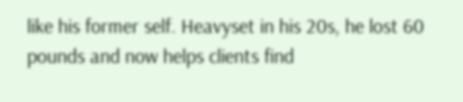like his former self. Heavyset in his 20s, he lost 60 pounds and now helps clients find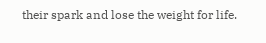their spark and lose the weight for life.